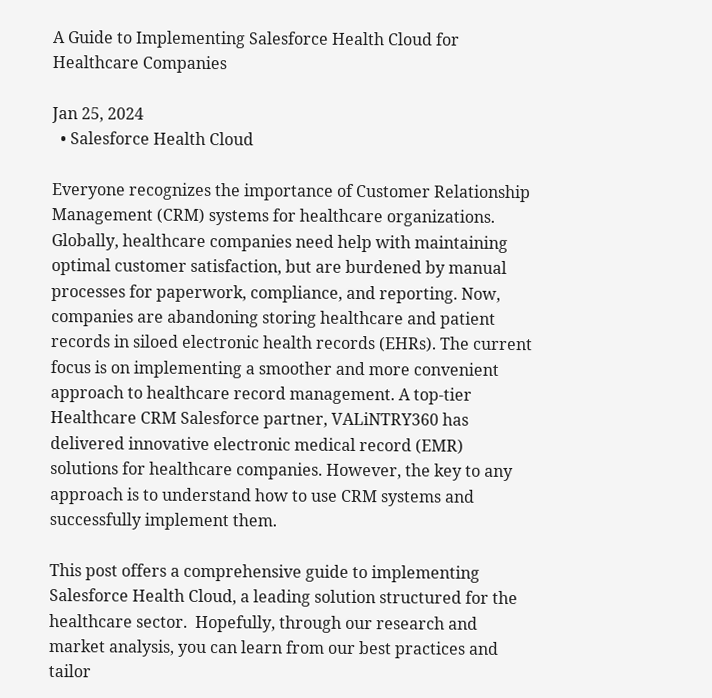A Guide to Implementing Salesforce Health Cloud for Healthcare Companies

Jan 25, 2024
  • Salesforce Health Cloud

Everyone recognizes the importance of Customer Relationship Management (CRM) systems for healthcare organizations. Globally, healthcare companies need help with maintaining optimal customer satisfaction, but are burdened by manual processes for paperwork, compliance, and reporting. Now, companies are abandoning storing healthcare and patient records in siloed electronic health records (EHRs). The current focus is on implementing a smoother and more convenient approach to healthcare record management. A top-tier Healthcare CRM Salesforce partner, VALiNTRY360 has delivered innovative electronic medical record (EMR) solutions for healthcare companies. However, the key to any approach is to understand how to use CRM systems and successfully implement them.

This post offers a comprehensive guide to implementing Salesforce Health Cloud, a leading solution structured for the healthcare sector.  Hopefully, through our research and market analysis, you can learn from our best practices and tailor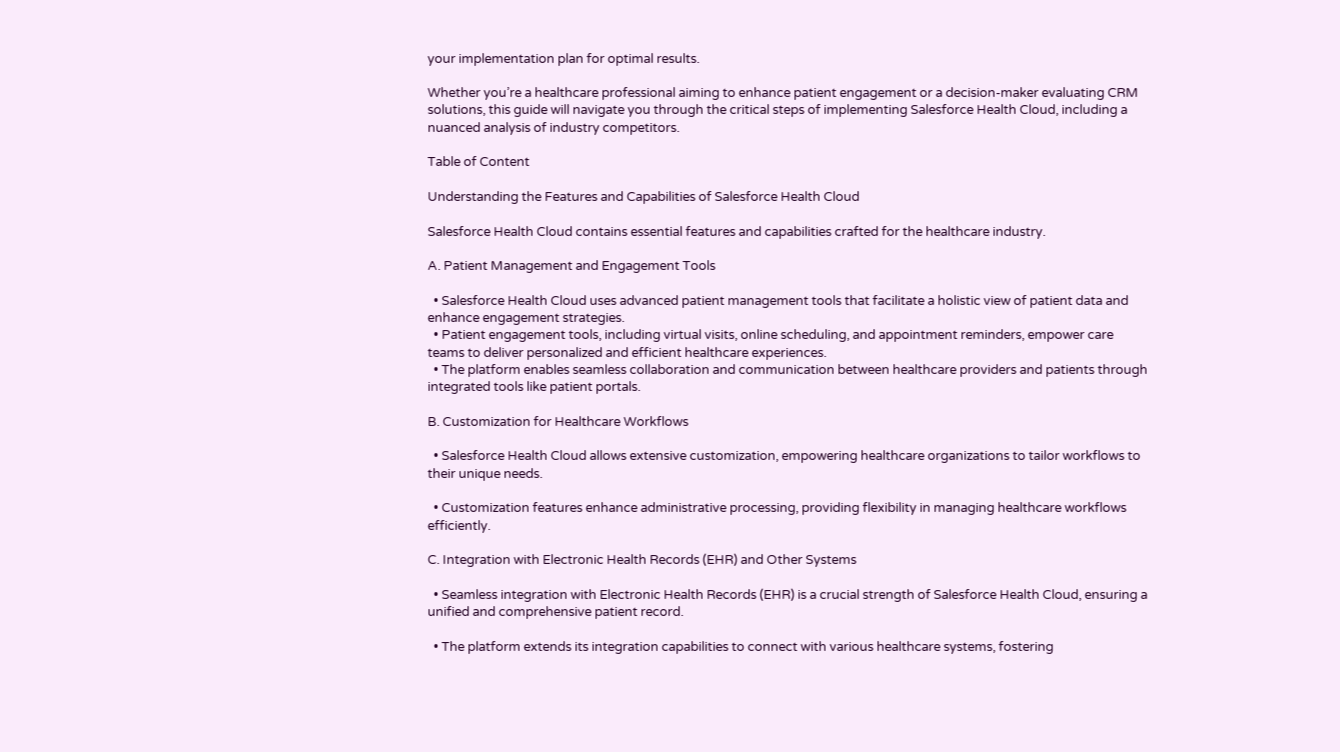your implementation plan for optimal results.

Whether you’re a healthcare professional aiming to enhance patient engagement or a decision-maker evaluating CRM solutions, this guide will navigate you through the critical steps of implementing Salesforce Health Cloud, including a nuanced analysis of industry competitors.

Table of Content

Understanding the Features and Capabilities of Salesforce Health Cloud

Salesforce Health Cloud contains essential features and capabilities crafted for the healthcare industry.

A. Patient Management and Engagement Tools

  • Salesforce Health Cloud uses advanced patient management tools that facilitate a holistic view of patient data and enhance engagement strategies.
  • Patient engagement tools, including virtual visits, online scheduling, and appointment reminders, empower care teams to deliver personalized and efficient healthcare experiences.
  • The platform enables seamless collaboration and communication between healthcare providers and patients through integrated tools like patient portals.

B. Customization for Healthcare Workflows

  • Salesforce Health Cloud allows extensive customization, empowering healthcare organizations to tailor workflows to their unique needs.

  • Customization features enhance administrative processing, providing flexibility in managing healthcare workflows efficiently.

C. Integration with Electronic Health Records (EHR) and Other Systems

  • Seamless integration with Electronic Health Records (EHR) is a crucial strength of Salesforce Health Cloud, ensuring a unified and comprehensive patient record.

  • The platform extends its integration capabilities to connect with various healthcare systems, fostering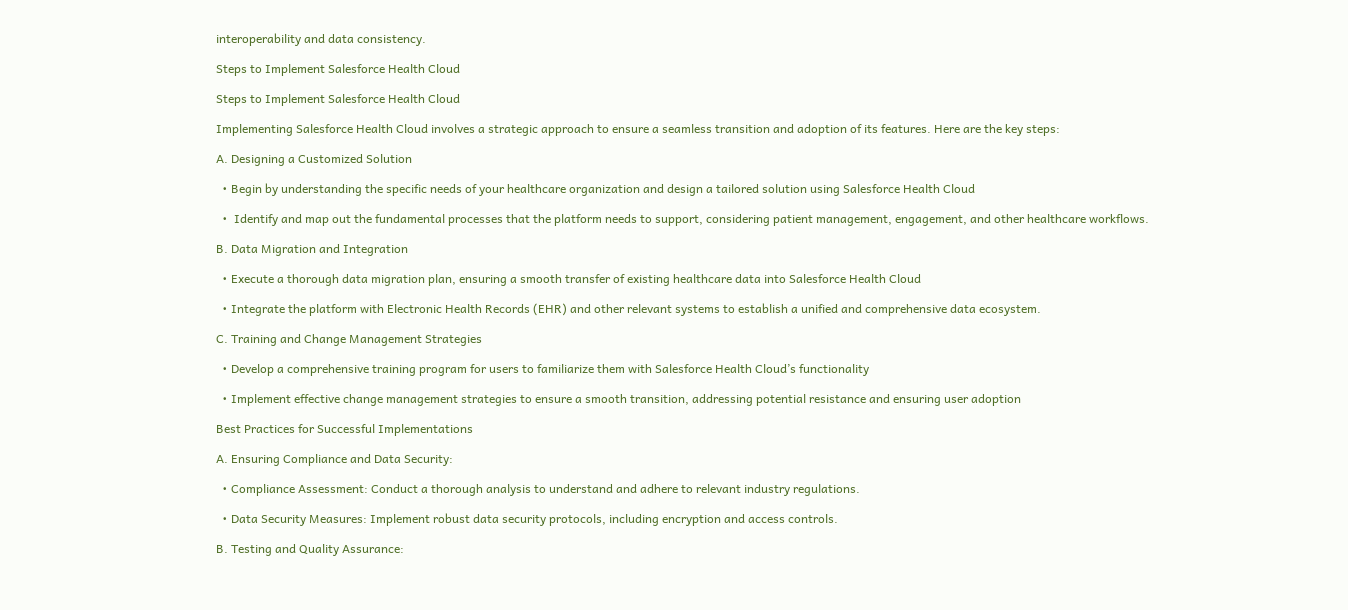interoperability and data consistency.

Steps to Implement Salesforce Health Cloud

Steps to Implement Salesforce Health Cloud

Implementing Salesforce Health Cloud involves a strategic approach to ensure a seamless transition and adoption of its features. Here are the key steps:

A. Designing a Customized Solution

  • Begin by understanding the specific needs of your healthcare organization and design a tailored solution using Salesforce Health Cloud

  •  Identify and map out the fundamental processes that the platform needs to support, considering patient management, engagement, and other healthcare workflows.

B. Data Migration and Integration

  • Execute a thorough data migration plan, ensuring a smooth transfer of existing healthcare data into Salesforce Health Cloud

  • Integrate the platform with Electronic Health Records (EHR) and other relevant systems to establish a unified and comprehensive data ecosystem.

C. Training and Change Management Strategies

  • Develop a comprehensive training program for users to familiarize them with Salesforce Health Cloud’s functionality

  • Implement effective change management strategies to ensure a smooth transition, addressing potential resistance and ensuring user adoption

Best Practices for Successful Implementations

A. Ensuring Compliance and Data Security:

  • Compliance Assessment: Conduct a thorough analysis to understand and adhere to relevant industry regulations.

  • Data Security Measures: Implement robust data security protocols, including encryption and access controls.

B. Testing and Quality Assurance: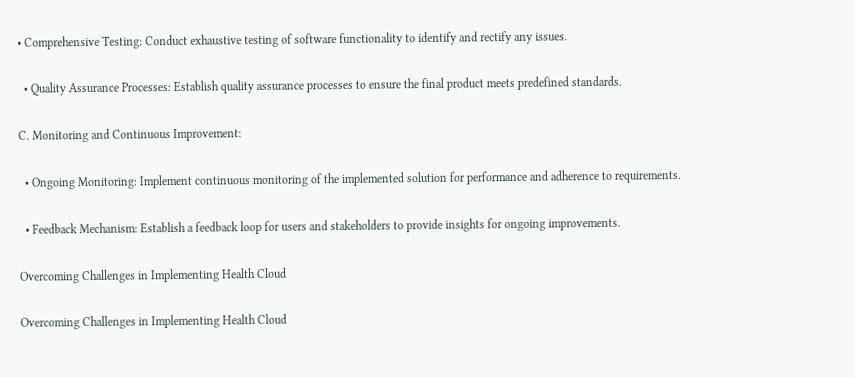• Comprehensive Testing: Conduct exhaustive testing of software functionality to identify and rectify any issues.

  • Quality Assurance Processes: Establish quality assurance processes to ensure the final product meets predefined standards.

C. Monitoring and Continuous Improvement:

  • Ongoing Monitoring: Implement continuous monitoring of the implemented solution for performance and adherence to requirements.

  • Feedback Mechanism: Establish a feedback loop for users and stakeholders to provide insights for ongoing improvements.

Overcoming Challenges in Implementing Health Cloud

Overcoming Challenges in Implementing Health Cloud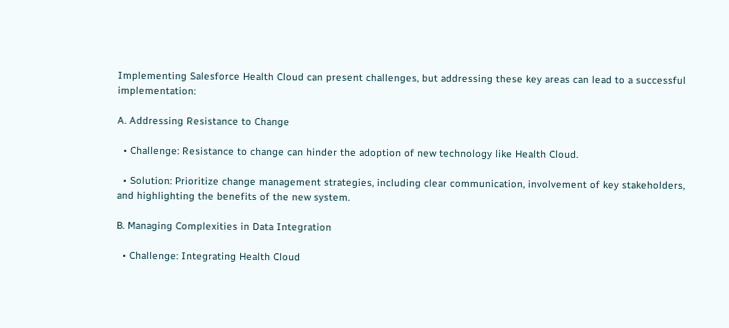Implementing Salesforce Health Cloud can present challenges, but addressing these key areas can lead to a successful implementation:

A. Addressing Resistance to Change

  • Challenge: Resistance to change can hinder the adoption of new technology like Health Cloud.

  • Solution: Prioritize change management strategies, including clear communication, involvement of key stakeholders, and highlighting the benefits of the new system.

B. Managing Complexities in Data Integration

  • Challenge: Integrating Health Cloud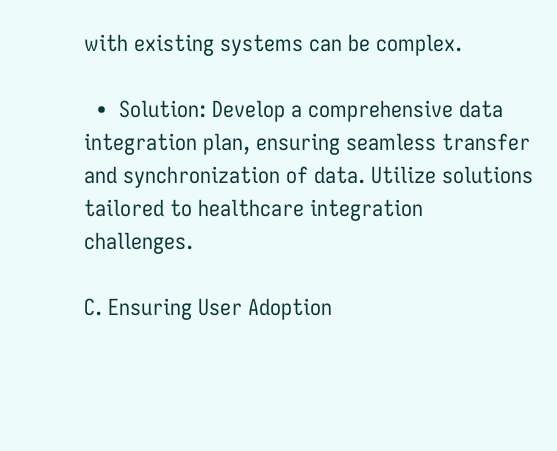with existing systems can be complex.

  •  Solution: Develop a comprehensive data integration plan, ensuring seamless transfer and synchronization of data. Utilize solutions tailored to healthcare integration challenges.

C. Ensuring User Adoption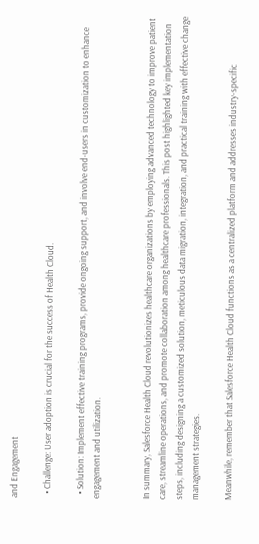and Engagement

  • Challenge: User adoption is crucial for the success of Health Cloud.

  • Solution: Implement effective training programs, provide ongoing support, and involve end-users in customization to enhance engagement and utilization.


In summary, Salesforce Health Cloud revolutionizes healthcare organizations by employing advanced technology to improve patient care, streamline operations, and promote collaboration among healthcare professionals. This post highlighted key implementation steps, including designing a customized solution, meticulous data migration, integration, and practical training with effective change management strategies.

Meanwhile, remember that Salesforce Health Cloud functions as a centralized platform and addresses industry-specific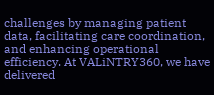challenges by managing patient data, facilitating care coordination, and enhancing operational efficiency. At VALiNTRY360, we have delivered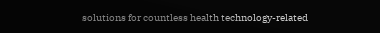solutions for countless health technology-related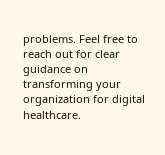problems. Feel free to reach out for clear guidance on transforming your organization for digital healthcare.